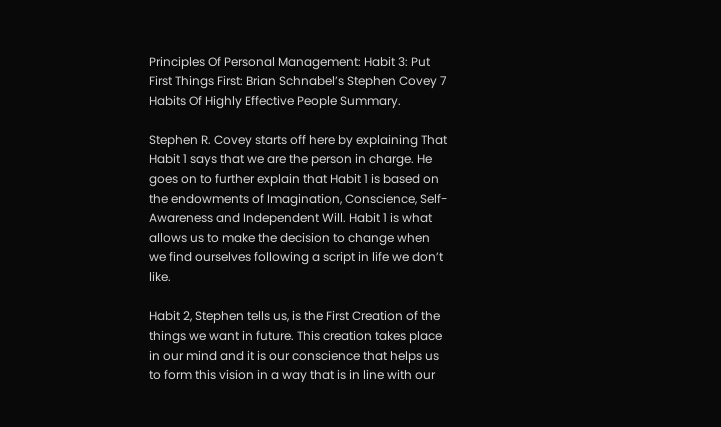Principles Of Personal Management: Habit 3: Put First Things First: Brian Schnabel’s Stephen Covey 7 Habits Of Highly Effective People Summary.

Stephen R. Covey starts off here by explaining That Habit 1 says that we are the person in charge. He goes on to further explain that Habit 1 is based on the endowments of Imagination, Conscience, Self-Awareness and Independent Will. Habit 1 is what allows us to make the decision to change when we find ourselves following a script in life we don’t like.

Habit 2, Stephen tells us, is the First Creation of the things we want in future. This creation takes place in our mind and it is our conscience that helps us to form this vision in a way that is in line with our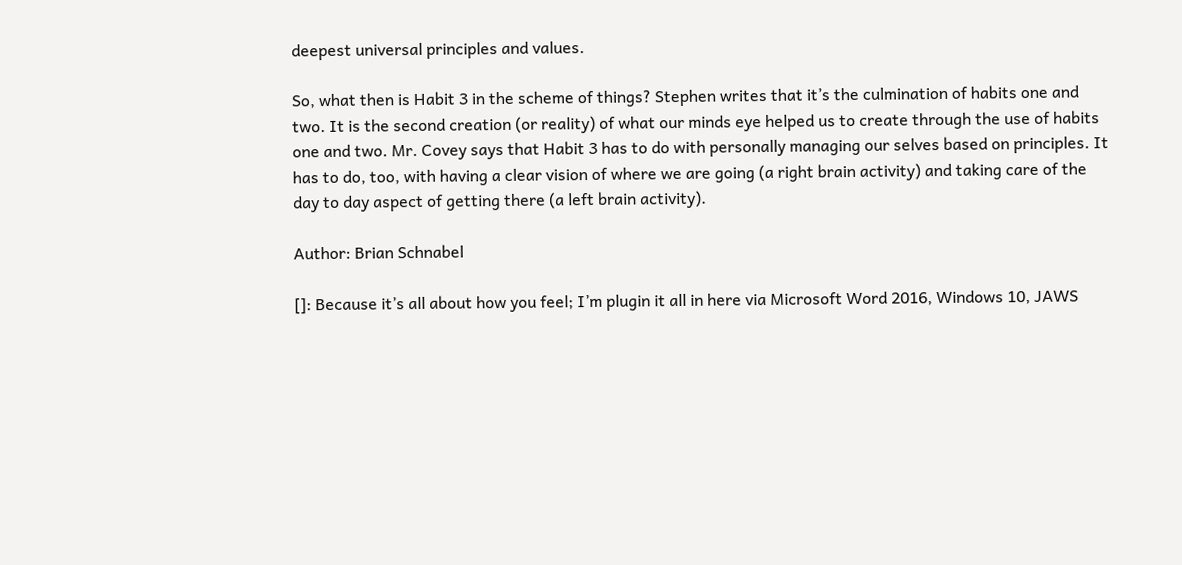deepest universal principles and values.

So, what then is Habit 3 in the scheme of things? Stephen writes that it’s the culmination of habits one and two. It is the second creation (or reality) of what our minds eye helped us to create through the use of habits one and two. Mr. Covey says that Habit 3 has to do with personally managing our selves based on principles. It has to do, too, with having a clear vision of where we are going (a right brain activity) and taking care of the day to day aspect of getting there (a left brain activity).

Author: Brian Schnabel

[]: Because it’s all about how you feel; I’m plugin it all in here via Microsoft Word 2016, Windows 10, JAWS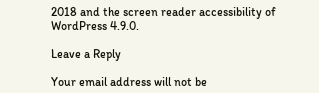2018 and the screen reader accessibility of WordPress 4.9.0.

Leave a Reply

Your email address will not be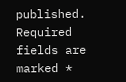published. Required fields are marked *